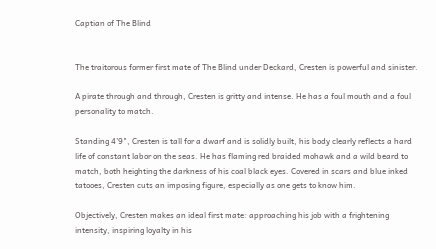Captian of The Blind


The traitorous former first mate of The Blind under Deckard, Cresten is powerful and sinister.

A pirate through and through, Cresten is gritty and intense. He has a foul mouth and a foul personality to match.

Standing 4’9", Cresten is tall for a dwarf and is solidly built, his body clearly reflects a hard life of constant labor on the seas. He has flaming red braided mohawk and a wild beard to match, both heighting the darkness of his coal black eyes. Covered in scars and blue inked tatooes, Cresten cuts an imposing figure, especially as one gets to know him.

Objectively, Cresten makes an ideal first mate: approaching his job with a frightening intensity, inspiring loyalty in his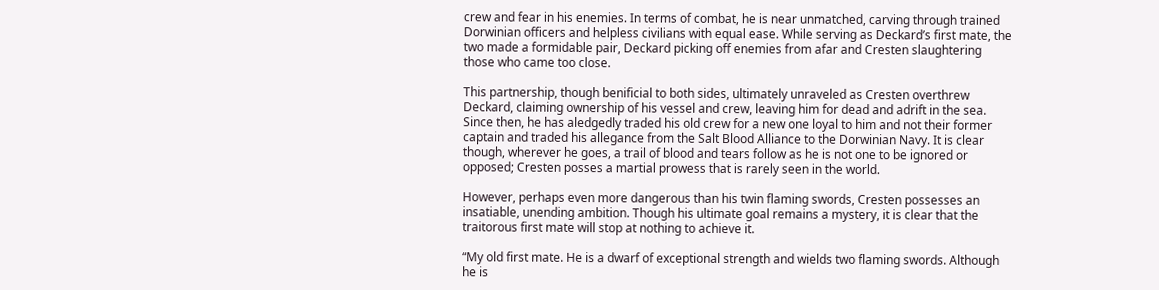crew and fear in his enemies. In terms of combat, he is near unmatched, carving through trained Dorwinian officers and helpless civilians with equal ease. While serving as Deckard’s first mate, the two made a formidable pair, Deckard picking off enemies from afar and Cresten slaughtering those who came too close.

This partnership, though benificial to both sides, ultimately unraveled as Cresten overthrew Deckard, claiming ownership of his vessel and crew, leaving him for dead and adrift in the sea. Since then, he has aledgedly traded his old crew for a new one loyal to him and not their former captain and traded his allegance from the Salt Blood Alliance to the Dorwinian Navy. It is clear though, wherever he goes, a trail of blood and tears follow as he is not one to be ignored or opposed; Cresten posses a martial prowess that is rarely seen in the world.

However, perhaps even more dangerous than his twin flaming swords, Cresten possesses an insatiable, unending ambition. Though his ultimate goal remains a mystery, it is clear that the traitorous first mate will stop at nothing to achieve it.

“My old first mate. He is a dwarf of exceptional strength and wields two flaming swords. Although he is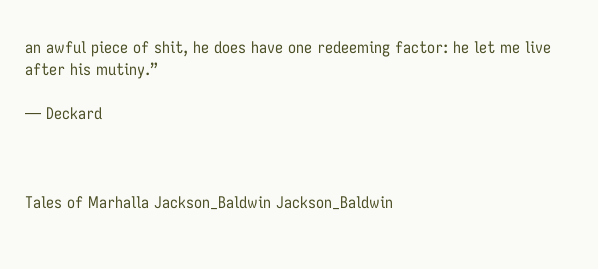an awful piece of shit, he does have one redeeming factor: he let me live after his mutiny.”

— Deckard



Tales of Marhalla Jackson_Baldwin Jackson_Baldwin